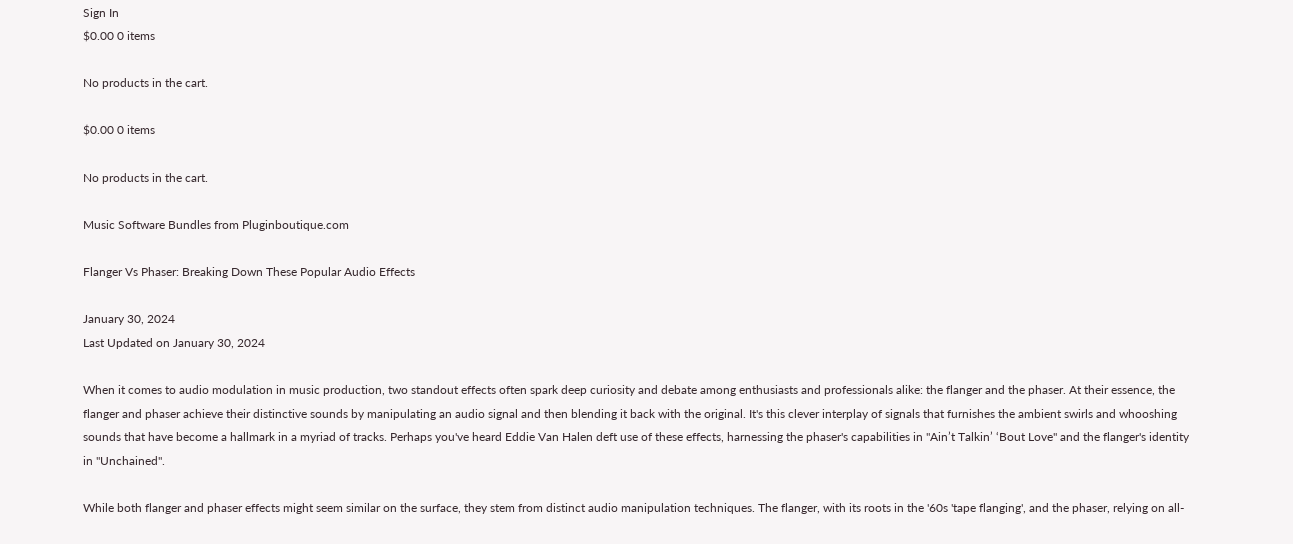Sign In
$0.00 0 items

No products in the cart.

$0.00 0 items

No products in the cart.

Music Software Bundles from Pluginboutique.com

Flanger Vs Phaser: Breaking Down These Popular Audio Effects

January 30, 2024
Last Updated on January 30, 2024

When it comes to audio modulation in music production, two standout effects often spark deep curiosity and debate among enthusiasts and professionals alike: the flanger and the phaser. At their essence, the flanger and phaser achieve their distinctive sounds by manipulating an audio signal and then blending it back with the original. It's this clever interplay of signals that furnishes the ambient swirls and whooshing sounds that have become a hallmark in a myriad of tracks. Perhaps you've heard Eddie Van Halen deft use of these effects, harnessing the phaser's capabilities in "Ain’t Talkin’ ‘Bout Love" and the flanger's identity in "Unchained".

While both flanger and phaser effects might seem similar on the surface, they stem from distinct audio manipulation techniques. The flanger, with its roots in the '60s 'tape flanging', and the phaser, relying on all-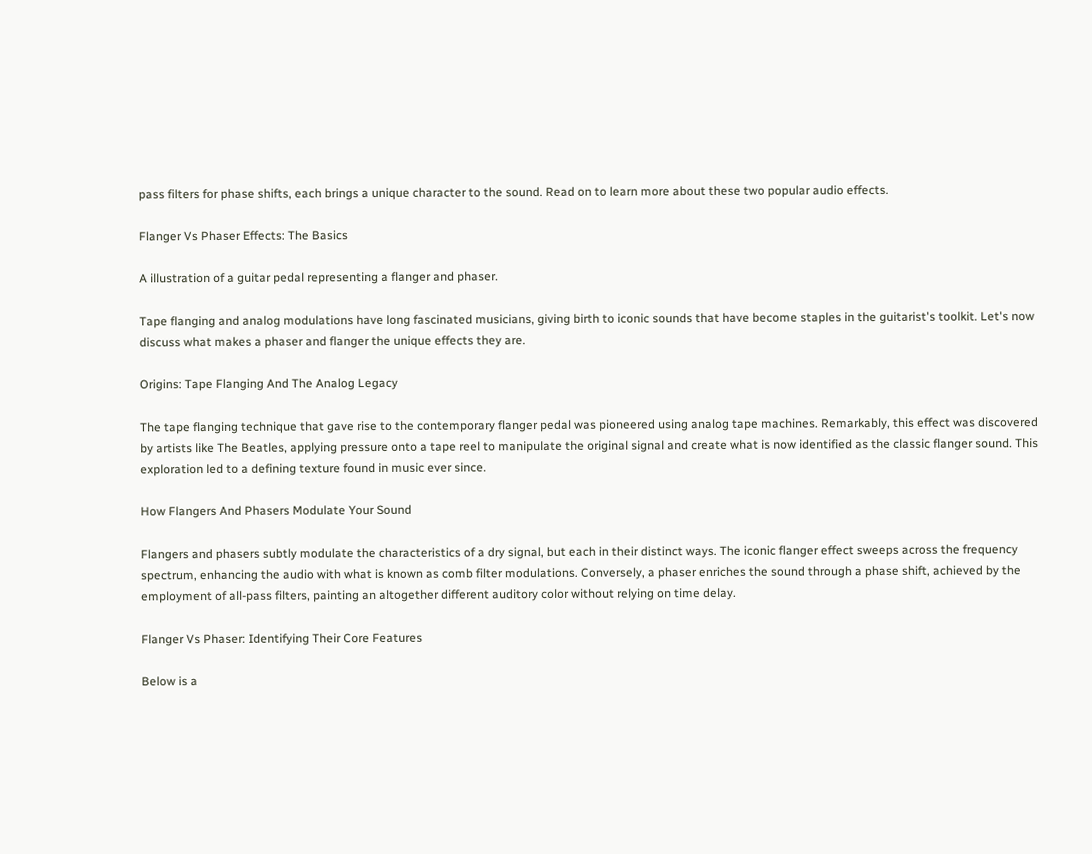pass filters for phase shifts, each brings a unique character to the sound. Read on to learn more about these two popular audio effects.

Flanger Vs Phaser Effects: The Basics

A illustration of a guitar pedal representing a flanger and phaser.

Tape flanging and analog modulations have long fascinated musicians, giving birth to iconic sounds that have become staples in the guitarist's toolkit. Let's now discuss what makes a phaser and flanger the unique effects they are.

Origins: Tape Flanging And The Analog Legacy

The tape flanging technique that gave rise to the contemporary flanger pedal was pioneered using analog tape machines. Remarkably, this effect was discovered by artists like The Beatles, applying pressure onto a tape reel to manipulate the original signal and create what is now identified as the classic flanger sound. This exploration led to a defining texture found in music ever since.

How Flangers And Phasers Modulate Your Sound

Flangers and phasers subtly modulate the characteristics of a dry signal, but each in their distinct ways. The iconic flanger effect sweeps across the frequency spectrum, enhancing the audio with what is known as comb filter modulations. Conversely, a phaser enriches the sound through a phase shift, achieved by the employment of all-pass filters, painting an altogether different auditory color without relying on time delay.

Flanger Vs Phaser: Identifying Their Core Features

Below is a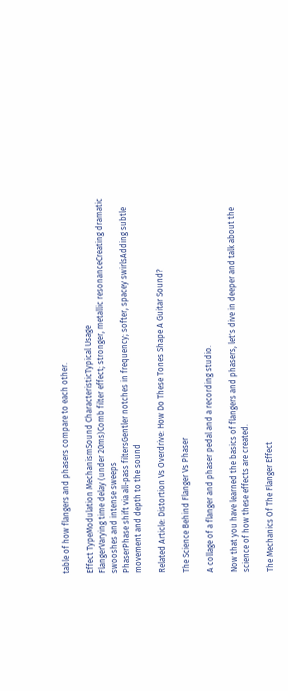table of how flangers and phasers compare to each other.

Effect TypeModulation MechanismSound CharacteristicTypical Usage
FlangerVarying time delay (under 20ms)Comb filter effect; stronger, metallic resonanceCreating dramatic swooshes and intense sweeps
PhaserPhase shift via all-pass filtersGentler notches in frequency; softer, spacey swirlsAdding subtle movement and depth to the sound

Related Article: Distortion Vs Overdrive: How Do These Tones Shape A Guitar Sound?

The Science Behind Flanger Vs Phaser

A collage of a flanger and phaser pedal and a recording studio.

Now that you have learned the basics of flangers and phasers, let's dive in deeper and talk about the science of how these effects are created.

The Mechanics Of The Flanger Effect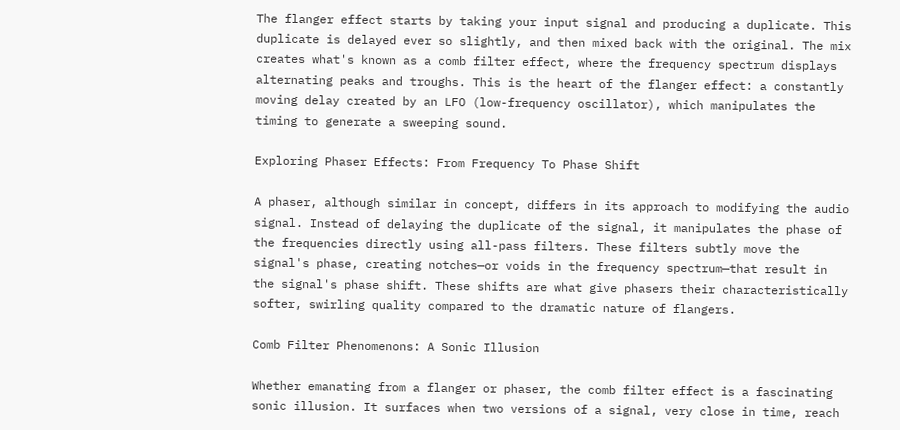The flanger effect starts by taking your input signal and producing a duplicate. This duplicate is delayed ever so slightly, and then mixed back with the original. The mix creates what's known as a comb filter effect, where the frequency spectrum displays alternating peaks and troughs. This is the heart of the flanger effect: a constantly moving delay created by an LFO (low-frequency oscillator), which manipulates the timing to generate a sweeping sound.

Exploring Phaser Effects: From Frequency To Phase Shift

A phaser, although similar in concept, differs in its approach to modifying the audio signal. Instead of delaying the duplicate of the signal, it manipulates the phase of the frequencies directly using all-pass filters. These filters subtly move the signal's phase, creating notches—or voids in the frequency spectrum—that result in the signal's phase shift. These shifts are what give phasers their characteristically softer, swirling quality compared to the dramatic nature of flangers.

Comb Filter Phenomenons: A Sonic Illusion

Whether emanating from a flanger or phaser, the comb filter effect is a fascinating sonic illusion. It surfaces when two versions of a signal, very close in time, reach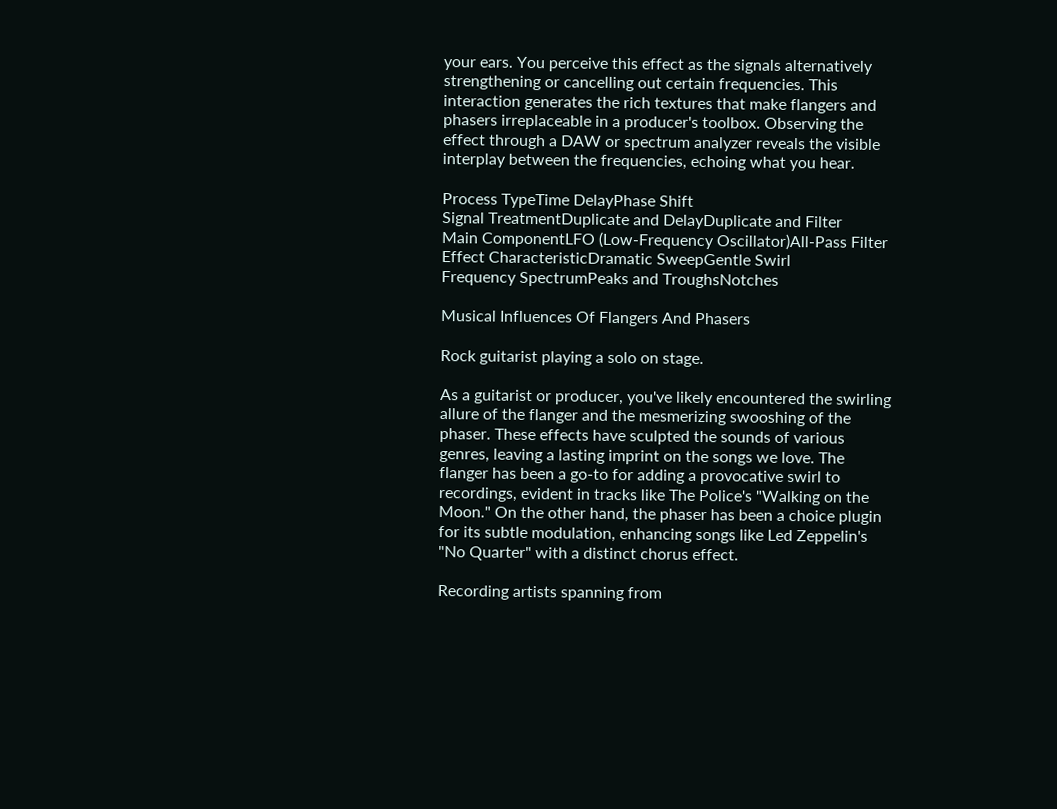your ears. You perceive this effect as the signals alternatively strengthening or cancelling out certain frequencies. This interaction generates the rich textures that make flangers and phasers irreplaceable in a producer's toolbox. Observing the effect through a DAW or spectrum analyzer reveals the visible interplay between the frequencies, echoing what you hear.

Process TypeTime DelayPhase Shift
Signal TreatmentDuplicate and DelayDuplicate and Filter
Main ComponentLFO (Low-Frequency Oscillator)All-Pass Filter
Effect CharacteristicDramatic SweepGentle Swirl
Frequency SpectrumPeaks and TroughsNotches

Musical Influences Of Flangers And Phasers

Rock guitarist playing a solo on stage.

As a guitarist or producer, you've likely encountered the swirling allure of the flanger and the mesmerizing swooshing of the phaser. These effects have sculpted the sounds of various genres, leaving a lasting imprint on the songs we love. The flanger has been a go-to for adding a provocative swirl to recordings, evident in tracks like The Police's "Walking on the Moon." On the other hand, the phaser has been a choice plugin for its subtle modulation, enhancing songs like Led Zeppelin's "No Quarter" with a distinct chorus effect.

Recording artists spanning from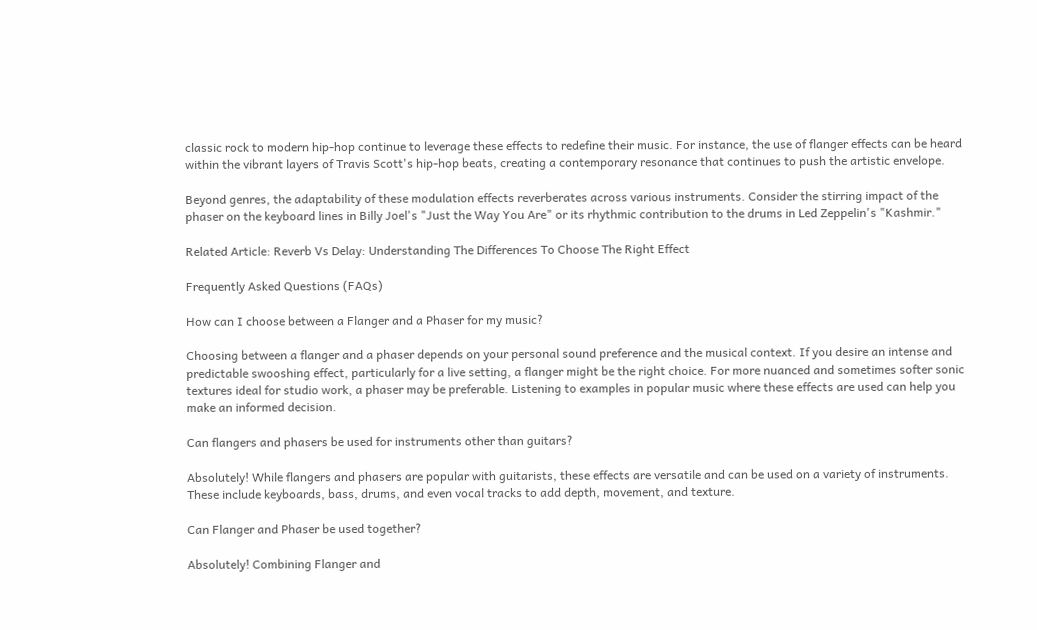classic rock to modern hip-hop continue to leverage these effects to redefine their music. For instance, the use of flanger effects can be heard within the vibrant layers of Travis Scott's hip-hop beats, creating a contemporary resonance that continues to push the artistic envelope.

Beyond genres, the adaptability of these modulation effects reverberates across various instruments. Consider the stirring impact of the phaser on the keyboard lines in Billy Joel's "Just the Way You Are" or its rhythmic contribution to the drums in Led Zeppelin's "Kashmir."

Related Article: Reverb Vs Delay: Understanding The Differences To Choose The Right Effect

Frequently Asked Questions (FAQs)

How can I choose between a Flanger and a Phaser for my music?

Choosing between a flanger and a phaser depends on your personal sound preference and the musical context. If you desire an intense and predictable swooshing effect, particularly for a live setting, a flanger might be the right choice. For more nuanced and sometimes softer sonic textures ideal for studio work, a phaser may be preferable. Listening to examples in popular music where these effects are used can help you make an informed decision.

Can flangers and phasers be used for instruments other than guitars?

Absolutely! While flangers and phasers are popular with guitarists, these effects are versatile and can be used on a variety of instruments. These include keyboards, bass, drums, and even vocal tracks to add depth, movement, and texture.

Can Flanger and Phaser be used together?

Absolutely! Combining Flanger and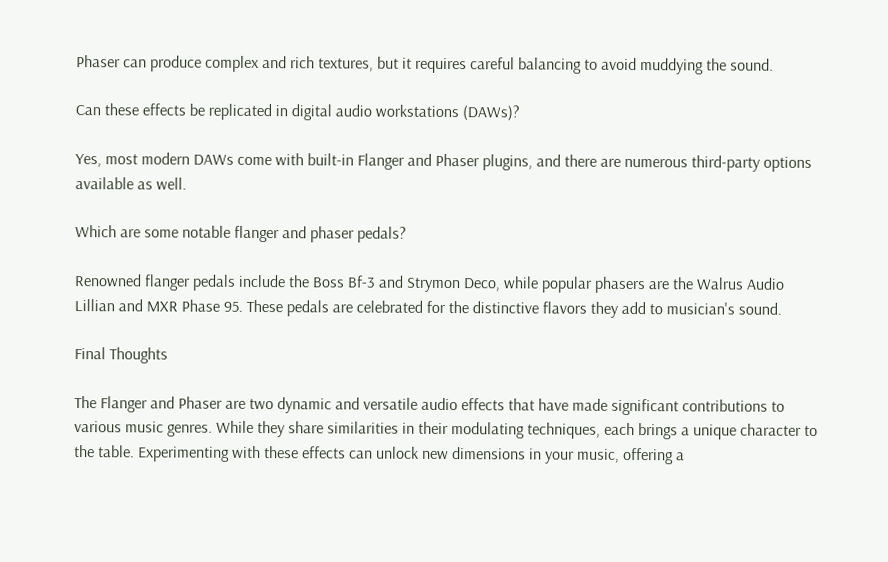Phaser can produce complex and rich textures, but it requires careful balancing to avoid muddying the sound.

Can these effects be replicated in digital audio workstations (DAWs)?

Yes, most modern DAWs come with built-in Flanger and Phaser plugins, and there are numerous third-party options available as well.

Which are some notable flanger and phaser pedals?

Renowned flanger pedals include the Boss Bf-3 and Strymon Deco, while popular phasers are the Walrus Audio Lillian and MXR Phase 95. These pedals are celebrated for the distinctive flavors they add to musician's sound.

Final Thoughts

The Flanger and Phaser are two dynamic and versatile audio effects that have made significant contributions to various music genres. While they share similarities in their modulating techniques, each brings a unique character to the table. Experimenting with these effects can unlock new dimensions in your music, offering a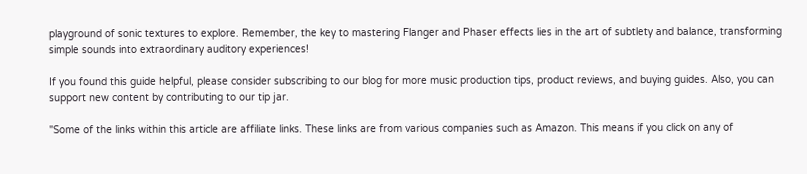playground of sonic textures to explore. Remember, the key to mastering Flanger and Phaser effects lies in the art of subtlety and balance, transforming simple sounds into extraordinary auditory experiences!

If you found this guide helpful, please consider subscribing to our blog for more music production tips, product reviews, and buying guides. Also, you can support new content by contributing to our tip jar.

"Some of the links within this article are affiliate links. These links are from various companies such as Amazon. This means if you click on any of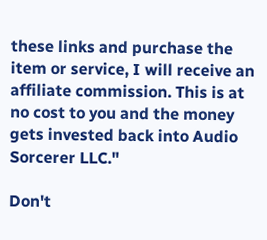these links and purchase the item or service, I will receive an affiliate commission. This is at no cost to you and the money gets invested back into Audio Sorcerer LLC."

Don't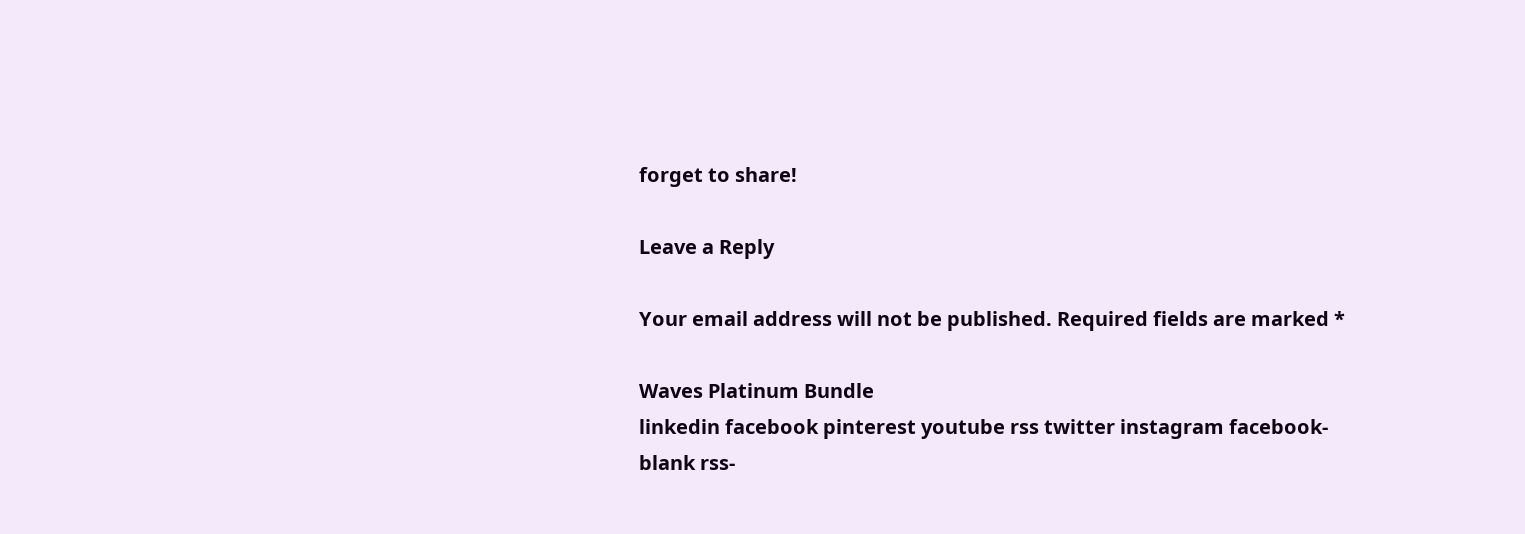forget to share!

Leave a Reply

Your email address will not be published. Required fields are marked *

Waves Platinum Bundle
linkedin facebook pinterest youtube rss twitter instagram facebook-blank rss-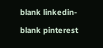blank linkedin-blank pinterest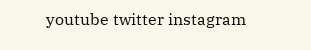youtube twitter instagram